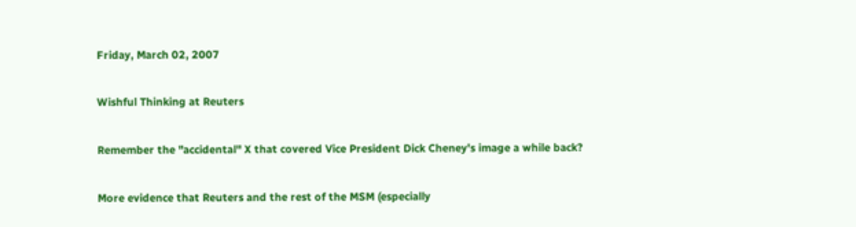Friday, March 02, 2007

Wishful Thinking at Reuters

Remember the "accidental" X that covered Vice President Dick Cheney's image a while back?

More evidence that Reuters and the rest of the MSM (especially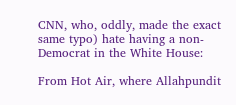CNN, who, oddly, made the exact same typo) hate having a non-Democrat in the White House:

From Hot Air, where Allahpundit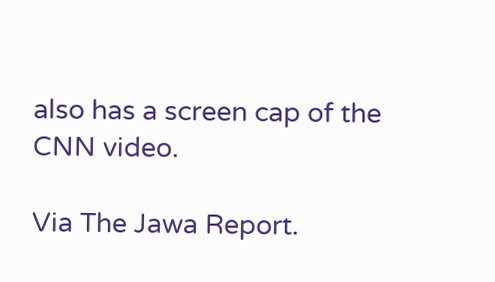also has a screen cap of the CNN video.

Via The Jawa Report.